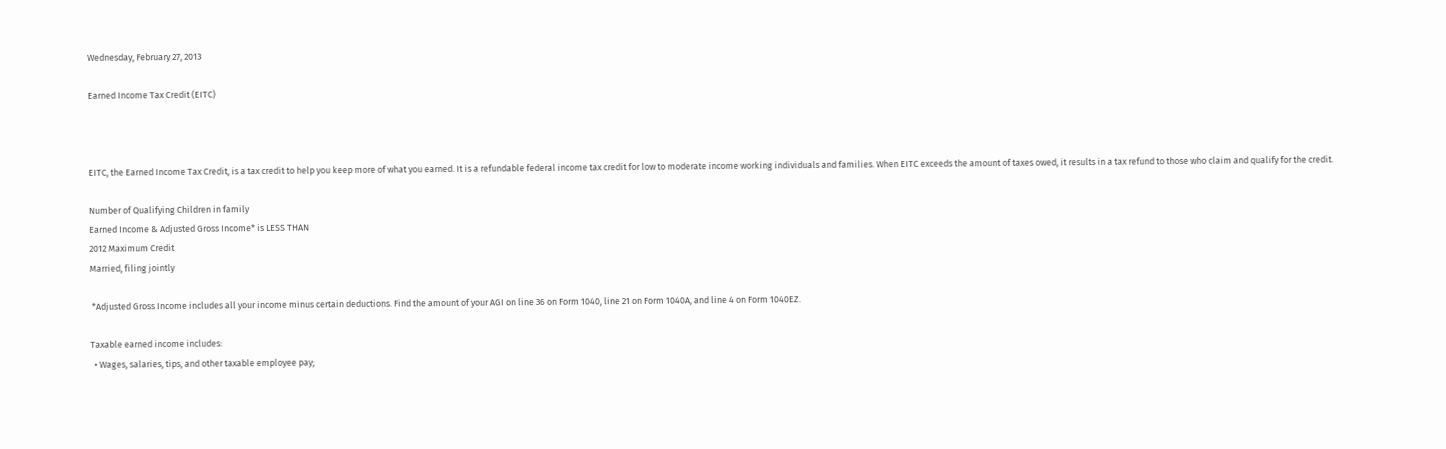Wednesday, February 27, 2013

Earned Income Tax Credit (EITC)



EITC, the Earned Income Tax Credit, is a tax credit to help you keep more of what you earned. It is a refundable federal income tax credit for low to moderate income working individuals and families. When EITC exceeds the amount of taxes owed, it results in a tax refund to those who claim and qualify for the credit.

Number of Qualifying Children in family
Earned Income & Adjusted Gross Income* is LESS THAN
2012 Maximum Credit
Married, filing jointly

 *Adjusted Gross Income includes all your income minus certain deductions. Find the amount of your AGI on line 36 on Form 1040, line 21 on Form 1040A, and line 4 on Form 1040EZ.

Taxable earned income includes:
  • Wages, salaries, tips, and other taxable employee pay;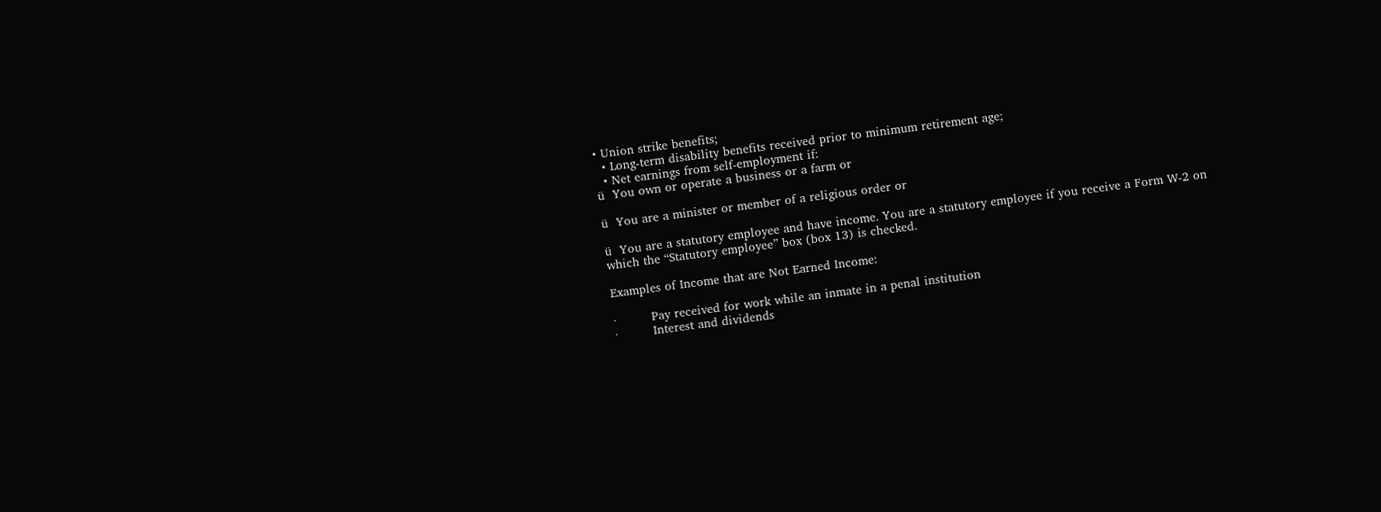• Union strike benefits;
  • Long-term disability benefits received prior to minimum retirement age;
  • Net earnings from self-employment if:
ü  You own or operate a business or a farm or

ü  You are a minister or member of a religious order or

ü  You are a statutory employee and have income. You are a statutory employee if you receive a Form W-2 on which the “Statutory employee” box (box 13) is checked.

Examples of Income that are Not Earned Income:

·         Pay received for work while an inmate in a penal institution
·         Interest and dividends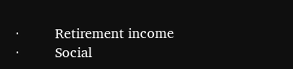·         Retirement income
·         Social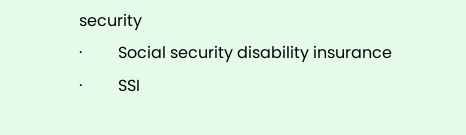security
·         Social security disability insurance
·         SSI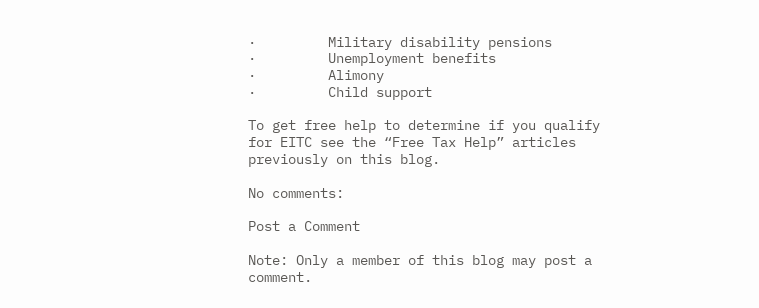·         Military disability pensions
·         Unemployment benefits
·         Alimony
·         Child support

To get free help to determine if you qualify for EITC see the “Free Tax Help” articles previously on this blog.

No comments:

Post a Comment

Note: Only a member of this blog may post a comment.